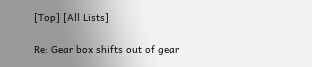[Top] [All Lists]

Re: Gear box shifts out of gear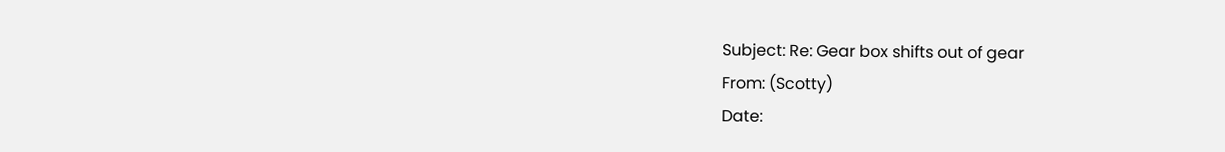Subject: Re: Gear box shifts out of gear
From: (Scotty)
Date: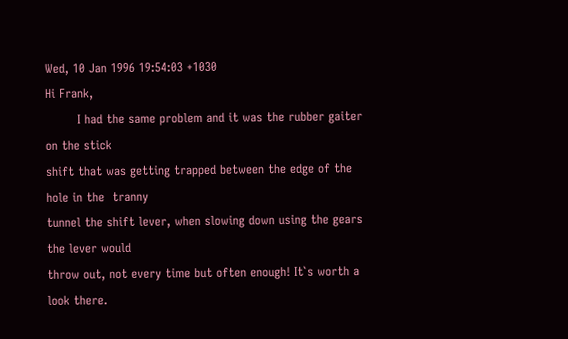Wed, 10 Jan 1996 19:54:03 +1030
Hi Frank,
        I had the same problem and it was the rubber gaiter on the stick
shift that was getting trapped between the edge of the hole in the  tranny
tunnel the shift lever, when slowing down using the gears the lever would
throw out, not every time but often enough! It`s worth a look there.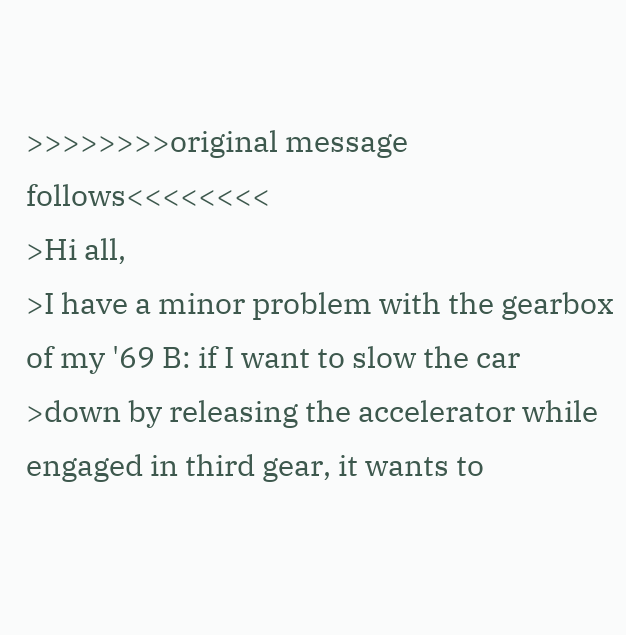>>>>>>>>original message follows<<<<<<<<
>Hi all,
>I have a minor problem with the gearbox of my '69 B: if I want to slow the car
>down by releasing the accelerator while engaged in third gear, it wants to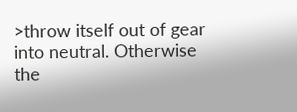>throw itself out of gear into neutral. Otherwise the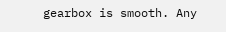gearbox is smooth. Any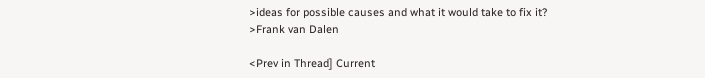>ideas for possible causes and what it would take to fix it?
>Frank van Dalen

<Prev in Thread] Current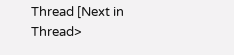Thread [Next in Thread>